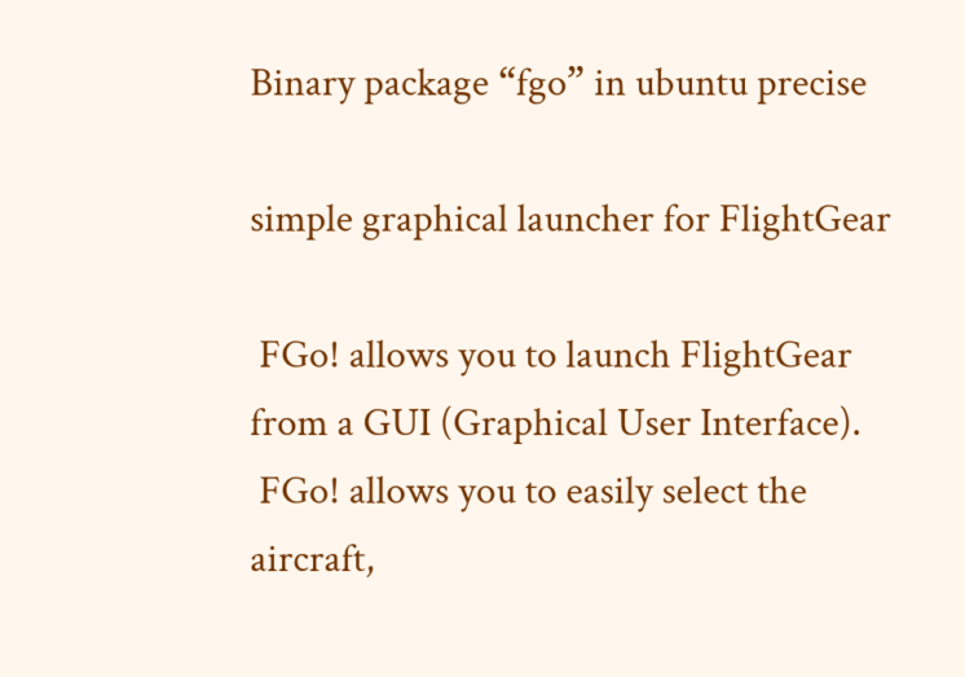Binary package “fgo” in ubuntu precise

simple graphical launcher for FlightGear

 FGo! allows you to launch FlightGear from a GUI (Graphical User Interface).
 FGo! allows you to easily select the aircraft,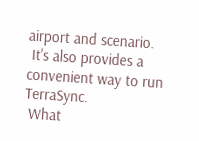airport and scenario.
 It's also provides a convenient way to run TerraSync.
 What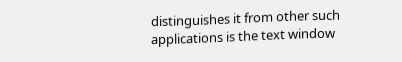distinguishes it from other such applications is the text window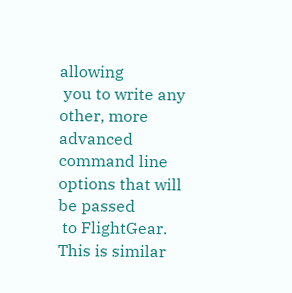allowing
 you to write any other, more advanced command line options that will be passed
 to FlightGear. This is similar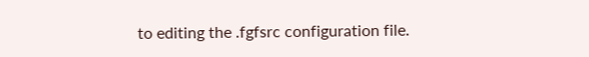to editing the .fgfsrc configuration file.